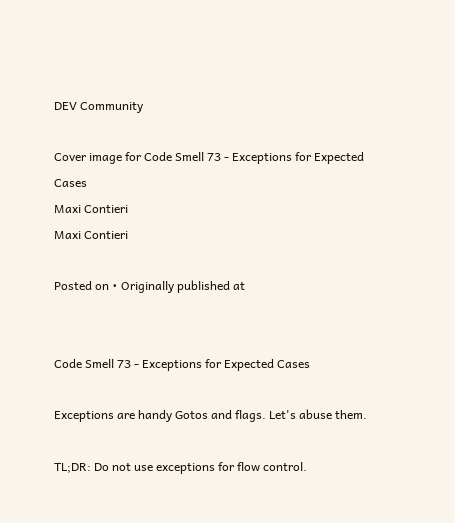DEV Community

Cover image for Code Smell 73 - Exceptions for Expected Cases
Maxi Contieri
Maxi Contieri

Posted on • Originally published at


Code Smell 73 - Exceptions for Expected Cases

Exceptions are handy Gotos and flags. Let's abuse them.

TL;DR: Do not use exceptions for flow control.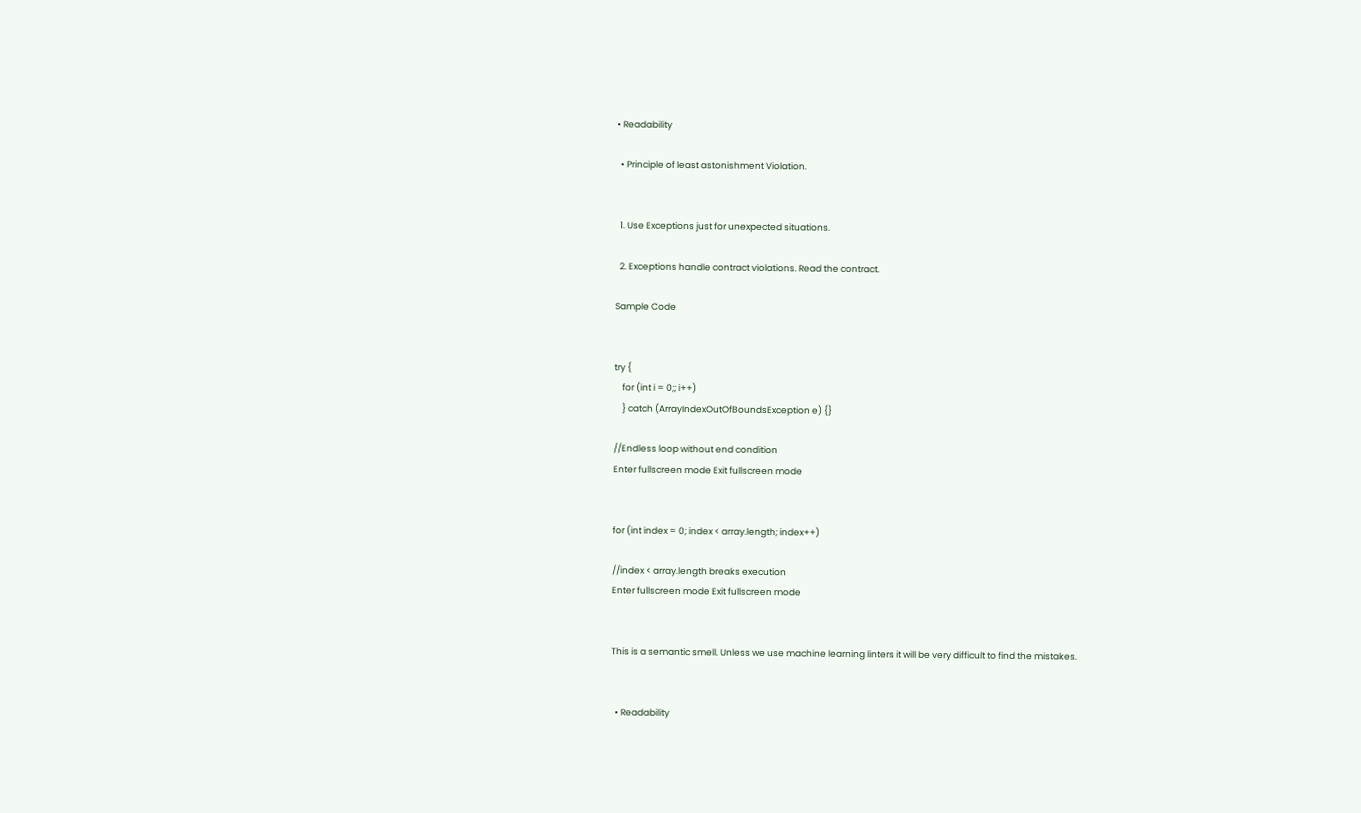• Readability

  • Principle of least astonishment Violation.


  1. Use Exceptions just for unexpected situations.

  2. Exceptions handle contract violations. Read the contract.

Sample Code


try {
    for (int i = 0;; i++)
    } catch (ArrayIndexOutOfBoundsException e) {}

//Endless loop without end condition
Enter fullscreen mode Exit fullscreen mode


for (int index = 0; index < array.length; index++)

//index < array.length breaks execution
Enter fullscreen mode Exit fullscreen mode


This is a semantic smell. Unless we use machine learning linters it will be very difficult to find the mistakes.


  • Readability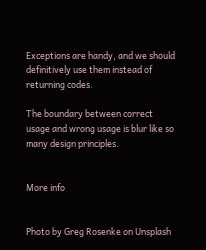Exceptions are handy, and we should definitively use them instead of returning codes.

The boundary between correct usage and wrong usage is blur like so many design principles.


More info


Photo by Greg Rosenke on Unsplash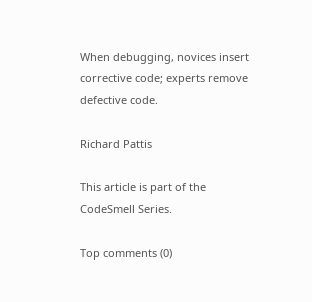When debugging, novices insert corrective code; experts remove defective code.

Richard Pattis

This article is part of the CodeSmell Series.

Top comments (0)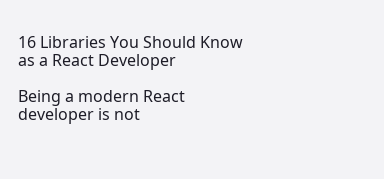16 Libraries You Should Know as a React Developer

Being a modern React developer is not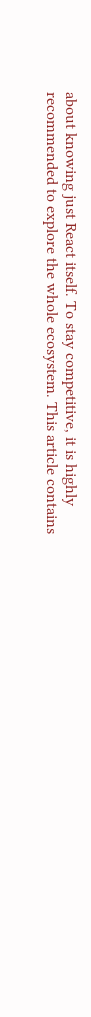about knowing just React itself. To stay competitive, it is highly recommended to explore the whole ecosystem. This article contains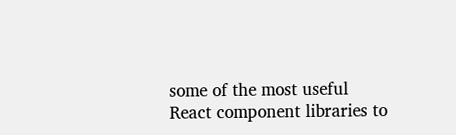some of the most useful React component libraries to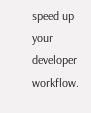speed up your developer workflow.